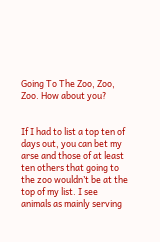Going To The Zoo, Zoo, Zoo. How about you?


If I had to list a top ten of days out, you can bet my arse and those of at least ten others that going to the zoo wouldn’t be at the top of my list. I see animals as mainly serving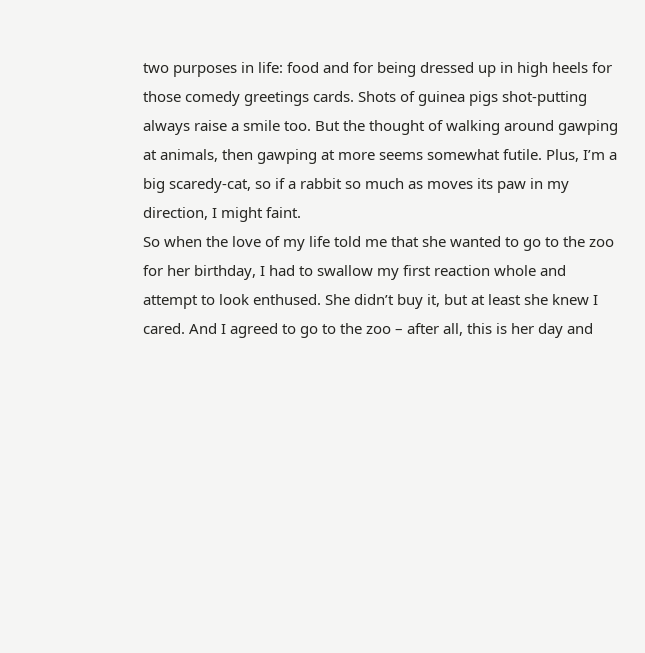two purposes in life: food and for being dressed up in high heels for those comedy greetings cards. Shots of guinea pigs shot-putting always raise a smile too. But the thought of walking around gawping at animals, then gawping at more seems somewhat futile. Plus, I’m a big scaredy-cat, so if a rabbit so much as moves its paw in my direction, I might faint.
So when the love of my life told me that she wanted to go to the zoo for her birthday, I had to swallow my first reaction whole and attempt to look enthused. She didn’t buy it, but at least she knew I cared. And I agreed to go to the zoo – after all, this is her day and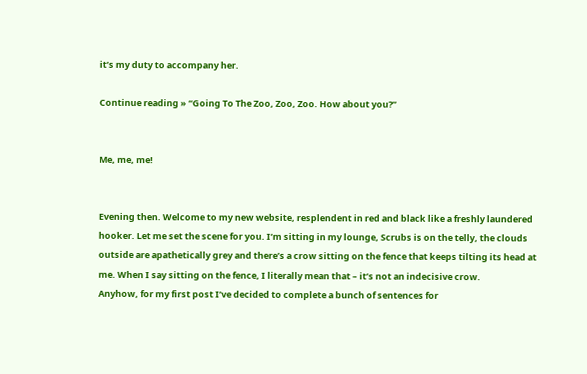it’s my duty to accompany her.

Continue reading » “Going To The Zoo, Zoo, Zoo. How about you?”


Me, me, me!


Evening then. Welcome to my new website, resplendent in red and black like a freshly laundered hooker. Let me set the scene for you. I’m sitting in my lounge, Scrubs is on the telly, the clouds outside are apathetically grey and there’s a crow sitting on the fence that keeps tilting its head at me. When I say sitting on the fence, I literally mean that – it’s not an indecisive crow.
Anyhow, for my first post I’ve decided to complete a bunch of sentences for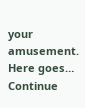your amusement. Here goes… Continue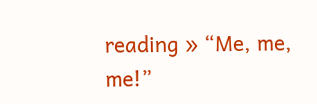reading » “Me, me, me!”